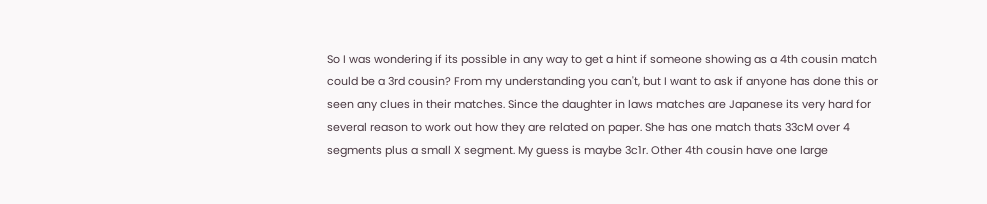So I was wondering if its possible in any way to get a hint if someone showing as a 4th cousin match could be a 3rd cousin? From my understanding you can't, but I want to ask if anyone has done this or seen any clues in their matches. Since the daughter in laws matches are Japanese its very hard for several reason to work out how they are related on paper. She has one match thats 33cM over 4 segments plus a small X segment. My guess is maybe 3c1r. Other 4th cousin have one large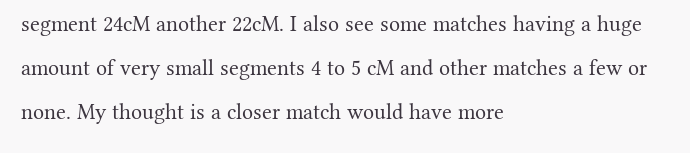segment 24cM another 22cM. I also see some matches having a huge amount of very small segments 4 to 5 cM and other matches a few or none. My thought is a closer match would have more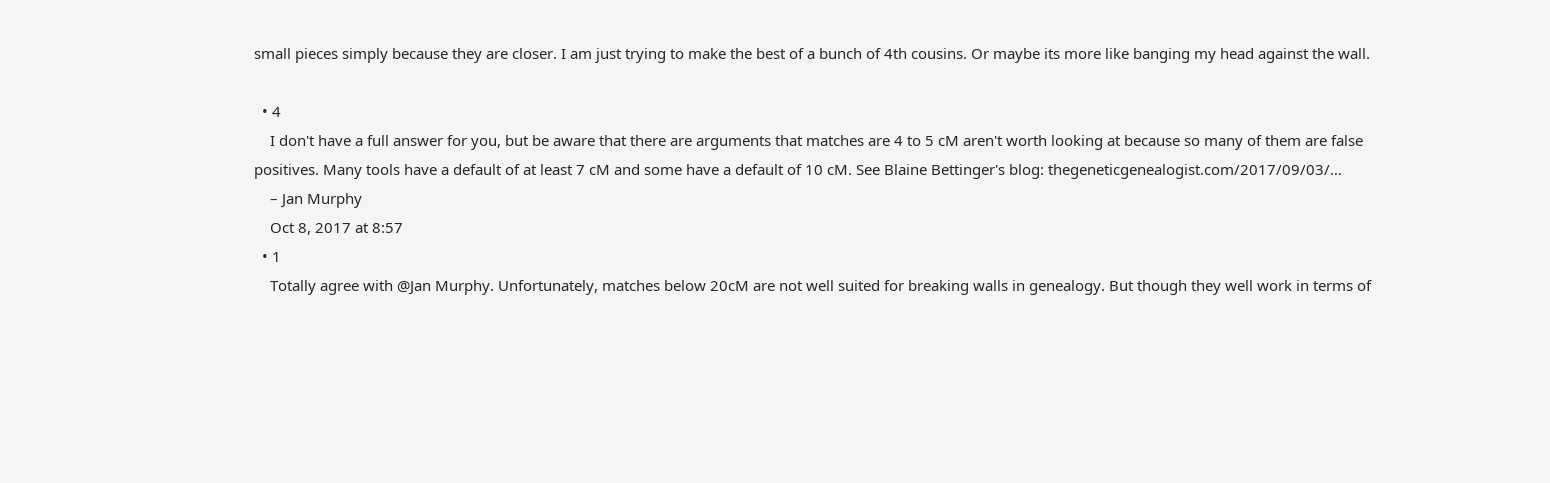small pieces simply because they are closer. I am just trying to make the best of a bunch of 4th cousins. Or maybe its more like banging my head against the wall.

  • 4
    I don't have a full answer for you, but be aware that there are arguments that matches are 4 to 5 cM aren't worth looking at because so many of them are false positives. Many tools have a default of at least 7 cM and some have a default of 10 cM. See Blaine Bettinger's blog: thegeneticgenealogist.com/2017/09/03/…
    – Jan Murphy
    Oct 8, 2017 at 8:57
  • 1
    Totally agree with @Jan Murphy. Unfortunately, matches below 20cM are not well suited for breaking walls in genealogy. But though they well work in terms of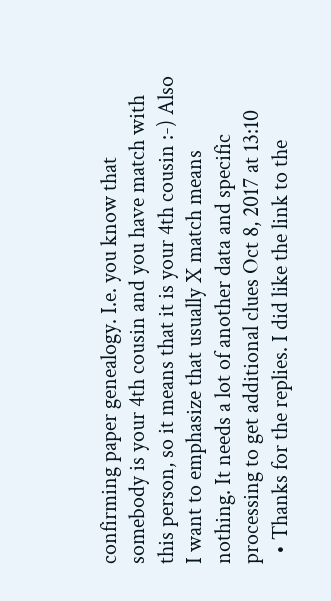confirming paper genealogy. I.e. you know that somebody is your 4th cousin and you have match with this person, so it means that it is your 4th cousin :-) Also I want to emphasize that usually X match means nothing. It needs a lot of another data and specific processing to get additional clues Oct 8, 2017 at 13:10
  • Thanks for the replies. I did like the link to the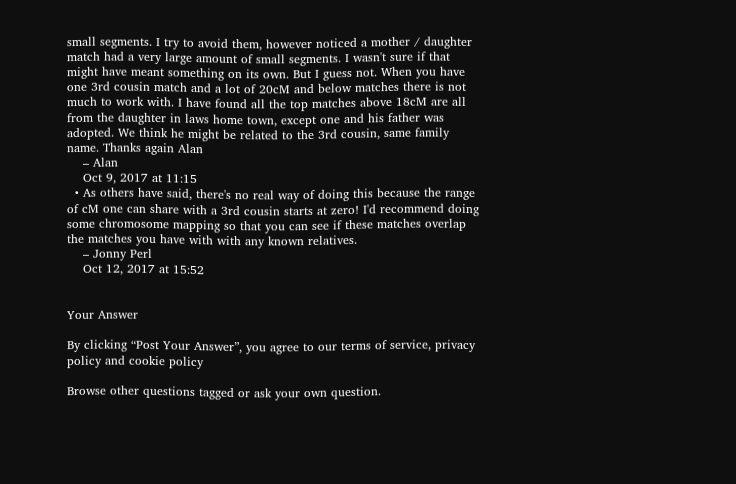small segments. I try to avoid them, however noticed a mother / daughter match had a very large amount of small segments. I wasn't sure if that might have meant something on its own. But I guess not. When you have one 3rd cousin match and a lot of 20cM and below matches there is not much to work with. I have found all the top matches above 18cM are all from the daughter in laws home town, except one and his father was adopted. We think he might be related to the 3rd cousin, same family name. Thanks again Alan
    – Alan
    Oct 9, 2017 at 11:15
  • As others have said, there's no real way of doing this because the range of cM one can share with a 3rd cousin starts at zero! I'd recommend doing some chromosome mapping so that you can see if these matches overlap the matches you have with with any known relatives.
    – Jonny Perl
    Oct 12, 2017 at 15:52


Your Answer

By clicking “Post Your Answer”, you agree to our terms of service, privacy policy and cookie policy

Browse other questions tagged or ask your own question.